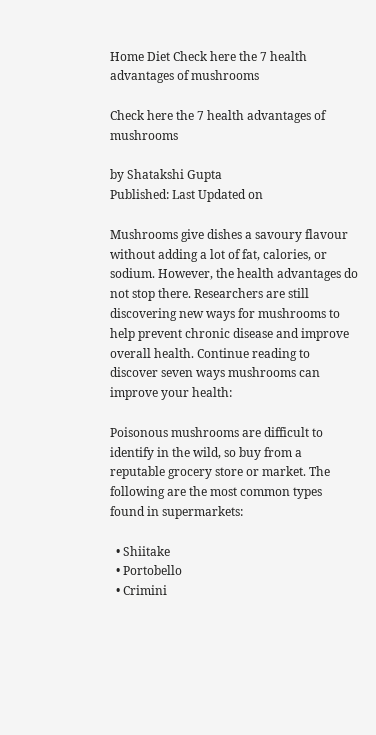Home Diet Check here the 7 health advantages of mushrooms

Check here the 7 health advantages of mushrooms

by Shatakshi Gupta
Published: Last Updated on

Mushrooms give dishes a savoury flavour without adding a lot of fat, calories, or sodium. However, the health advantages do not stop there. Researchers are still discovering new ways for mushrooms to help prevent chronic disease and improve overall health. Continue reading to discover seven ways mushrooms can improve your health:

Poisonous mushrooms are difficult to identify in the wild, so buy from a reputable grocery store or market. The following are the most common types found in supermarkets:

  • Shiitake
  • Portobello
  • Crimini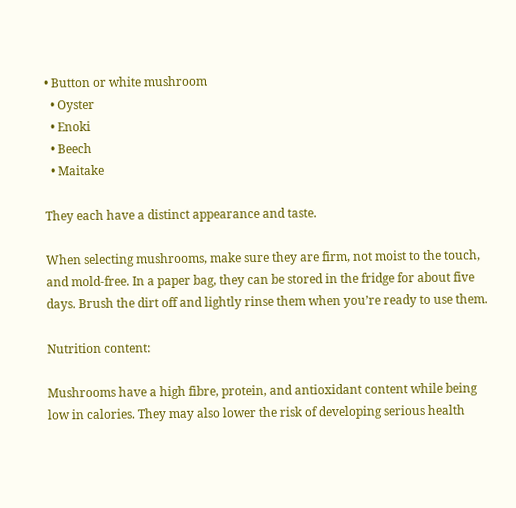• Button or white mushroom
  • Oyster
  • Enoki
  • Beech
  • Maitake

They each have a distinct appearance and taste.

When selecting mushrooms, make sure they are firm, not moist to the touch, and mold-free. In a paper bag, they can be stored in the fridge for about five days. Brush the dirt off and lightly rinse them when you’re ready to use them.

Nutrition content:

Mushrooms have a high fibre, protein, and antioxidant content while being low in calories. They may also lower the risk of developing serious health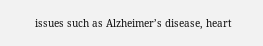issues such as Alzheimer’s disease, heart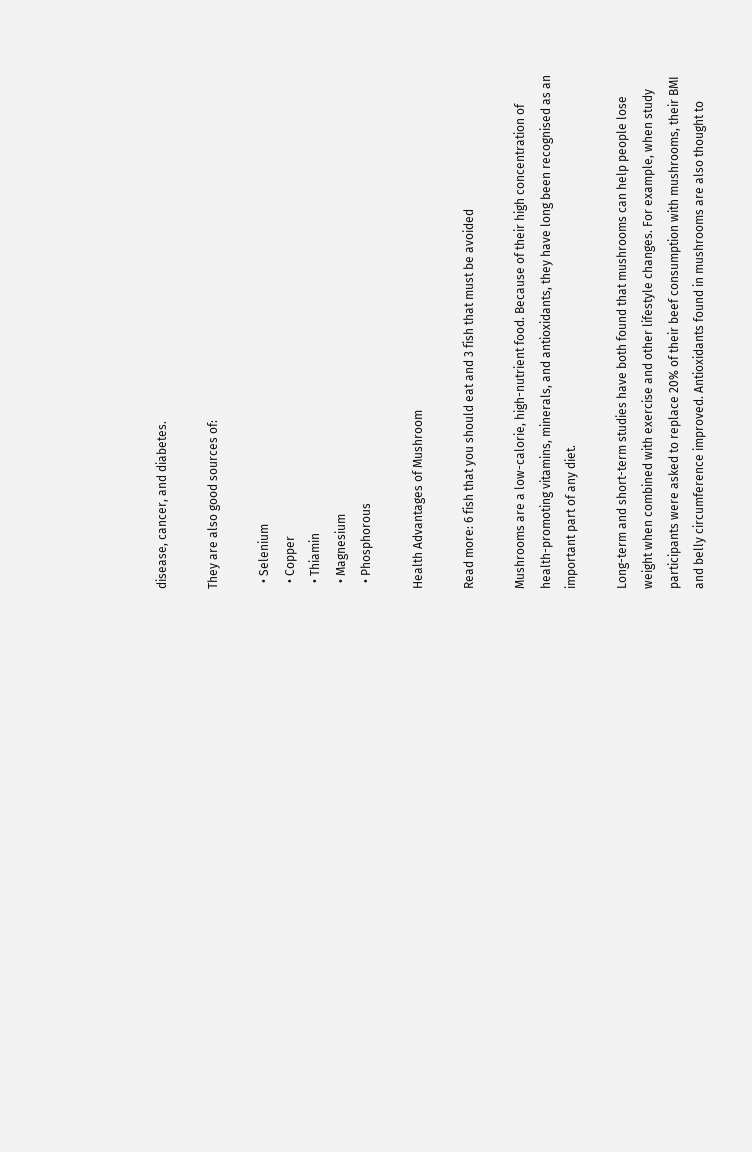disease, cancer, and diabetes.

They are also good sources of:

  • Selenium
  • Copper
  • Thiamin
  • Magnesium
  • Phosphorous

Health Advantages of Mushroom

Read more: 6 fish that you should eat and 3 fish that must be avoided

Mushrooms are a low-calorie, high-nutrient food. Because of their high concentration of health-promoting vitamins, minerals, and antioxidants, they have long been recognised as an important part of any diet.

Long-term and short-term studies have both found that mushrooms can help people lose weight when combined with exercise and other lifestyle changes. For example, when study participants were asked to replace 20% of their beef consumption with mushrooms, their BMI and belly circumference improved. Antioxidants found in mushrooms are also thought to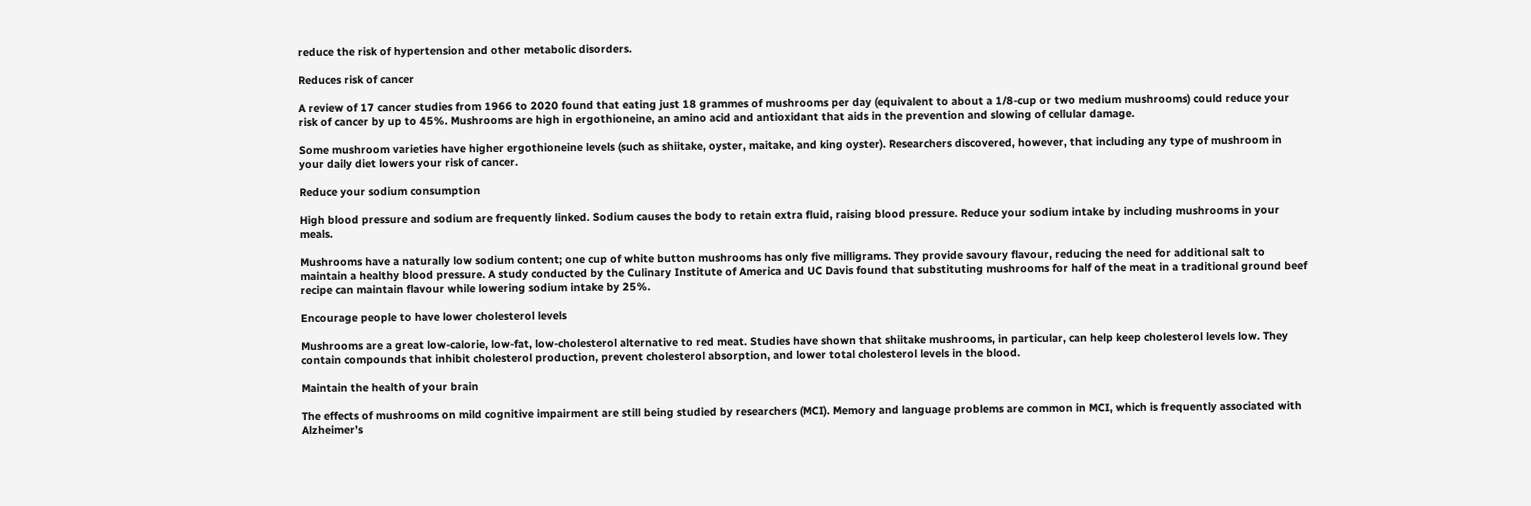reduce the risk of hypertension and other metabolic disorders.

Reduces risk of cancer

A review of 17 cancer studies from 1966 to 2020 found that eating just 18 grammes of mushrooms per day (equivalent to about a 1/8-cup or two medium mushrooms) could reduce your risk of cancer by up to 45%. Mushrooms are high in ergothioneine, an amino acid and antioxidant that aids in the prevention and slowing of cellular damage.

Some mushroom varieties have higher ergothioneine levels (such as shiitake, oyster, maitake, and king oyster). Researchers discovered, however, that including any type of mushroom in your daily diet lowers your risk of cancer.

Reduce your sodium consumption

High blood pressure and sodium are frequently linked. Sodium causes the body to retain extra fluid, raising blood pressure. Reduce your sodium intake by including mushrooms in your meals.

Mushrooms have a naturally low sodium content; one cup of white button mushrooms has only five milligrams. They provide savoury flavour, reducing the need for additional salt to maintain a healthy blood pressure. A study conducted by the Culinary Institute of America and UC Davis found that substituting mushrooms for half of the meat in a traditional ground beef recipe can maintain flavour while lowering sodium intake by 25%.

Encourage people to have lower cholesterol levels

Mushrooms are a great low-calorie, low-fat, low-cholesterol alternative to red meat. Studies have shown that shiitake mushrooms, in particular, can help keep cholesterol levels low. They contain compounds that inhibit cholesterol production, prevent cholesterol absorption, and lower total cholesterol levels in the blood.

Maintain the health of your brain

The effects of mushrooms on mild cognitive impairment are still being studied by researchers (MCI). Memory and language problems are common in MCI, which is frequently associated with Alzheimer’s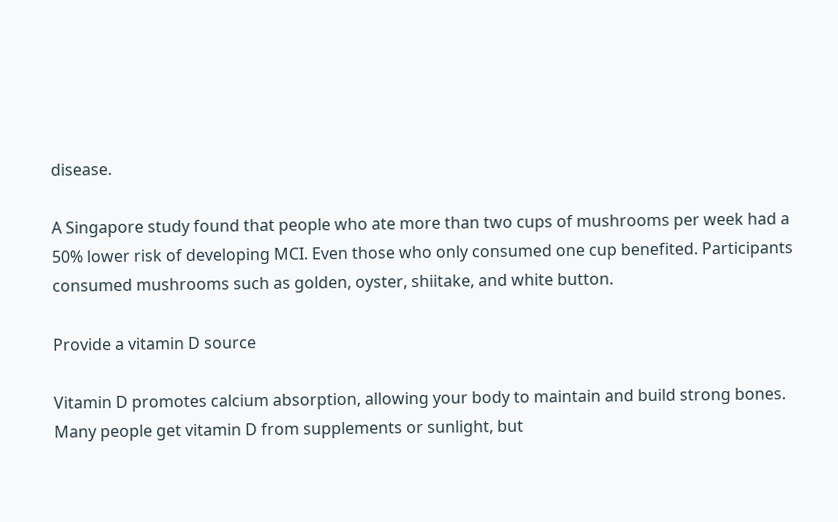disease.

A Singapore study found that people who ate more than two cups of mushrooms per week had a 50% lower risk of developing MCI. Even those who only consumed one cup benefited. Participants consumed mushrooms such as golden, oyster, shiitake, and white button.

Provide a vitamin D source

Vitamin D promotes calcium absorption, allowing your body to maintain and build strong bones. Many people get vitamin D from supplements or sunlight, but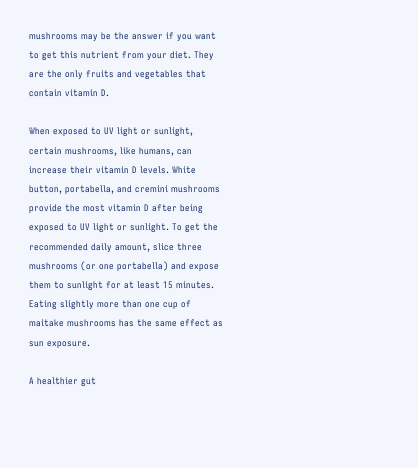mushrooms may be the answer if you want to get this nutrient from your diet. They are the only fruits and vegetables that contain vitamin D.

When exposed to UV light or sunlight, certain mushrooms, like humans, can increase their vitamin D levels. White button, portabella, and cremini mushrooms provide the most vitamin D after being exposed to UV light or sunlight. To get the recommended daily amount, slice three mushrooms (or one portabella) and expose them to sunlight for at least 15 minutes. Eating slightly more than one cup of maitake mushrooms has the same effect as sun exposure.

A healthier gut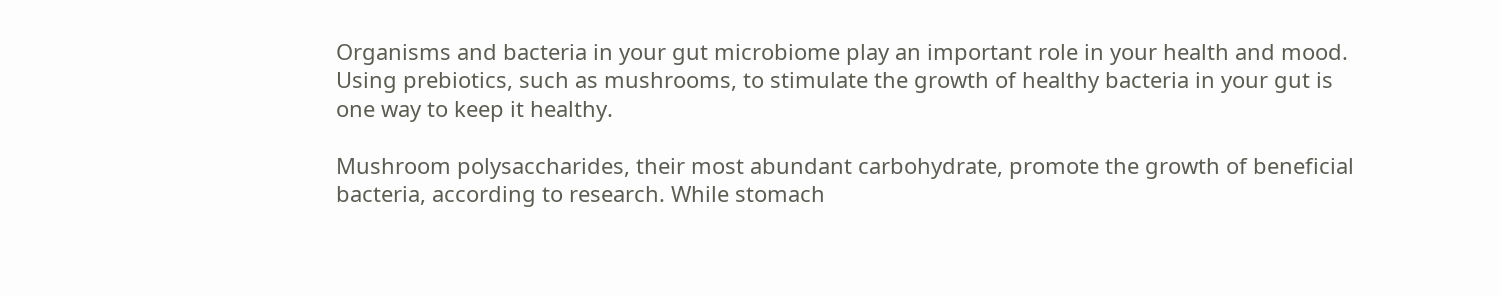Organisms and bacteria in your gut microbiome play an important role in your health and mood. Using prebiotics, such as mushrooms, to stimulate the growth of healthy bacteria in your gut is one way to keep it healthy.

Mushroom polysaccharides, their most abundant carbohydrate, promote the growth of beneficial bacteria, according to research. While stomach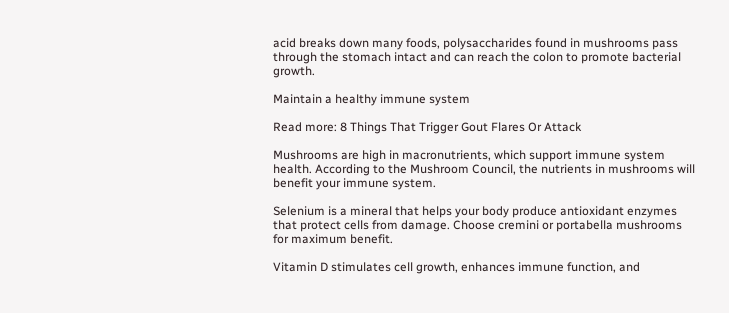acid breaks down many foods, polysaccharides found in mushrooms pass through the stomach intact and can reach the colon to promote bacterial growth.

Maintain a healthy immune system

Read more: 8 Things That Trigger Gout Flares Or Attack

Mushrooms are high in macronutrients, which support immune system health. According to the Mushroom Council, the nutrients in mushrooms will benefit your immune system.

Selenium is a mineral that helps your body produce antioxidant enzymes that protect cells from damage. Choose cremini or portabella mushrooms for maximum benefit.

Vitamin D stimulates cell growth, enhances immune function, and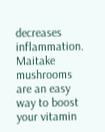decreases inflammation. Maitake mushrooms are an easy way to boost your vitamin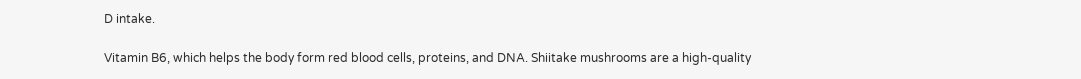D intake.

Vitamin B6, which helps the body form red blood cells, proteins, and DNA. Shiitake mushrooms are a high-quality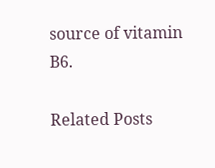source of vitamin B6.

Related Posts